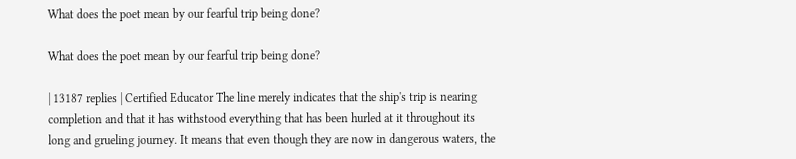What does the poet mean by our fearful trip being done?

What does the poet mean by our fearful trip being done?

| 13187 replies | Certified Educator The line merely indicates that the ship's trip is nearing completion and that it has withstood everything that has been hurled at it throughout its long and grueling journey. It means that even though they are now in dangerous waters, the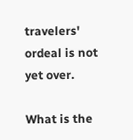travelers' ordeal is not yet over.

What is the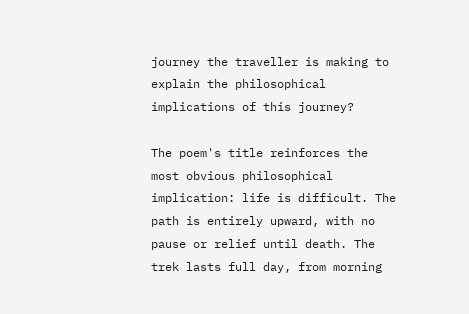journey the traveller is making to explain the philosophical implications of this journey?

The poem's title reinforces the most obvious philosophical implication: life is difficult. The path is entirely upward, with no pause or relief until death. The trek lasts full day, from morning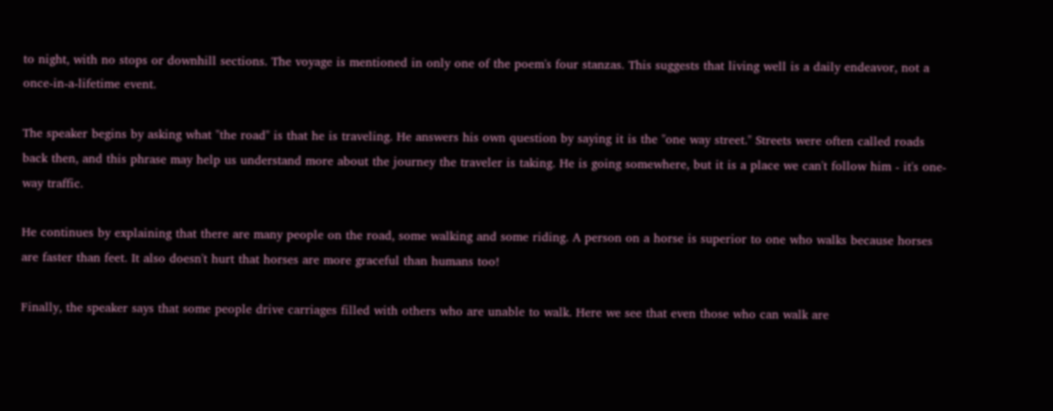to night, with no stops or downhill sections. The voyage is mentioned in only one of the poem's four stanzas. This suggests that living well is a daily endeavor, not a once-in-a-lifetime event.

The speaker begins by asking what "the road" is that he is traveling. He answers his own question by saying it is the "one way street." Streets were often called roads back then, and this phrase may help us understand more about the journey the traveler is taking. He is going somewhere, but it is a place we can't follow him - it's one-way traffic.

He continues by explaining that there are many people on the road, some walking and some riding. A person on a horse is superior to one who walks because horses are faster than feet. It also doesn't hurt that horses are more graceful than humans too!

Finally, the speaker says that some people drive carriages filled with others who are unable to walk. Here we see that even those who can walk are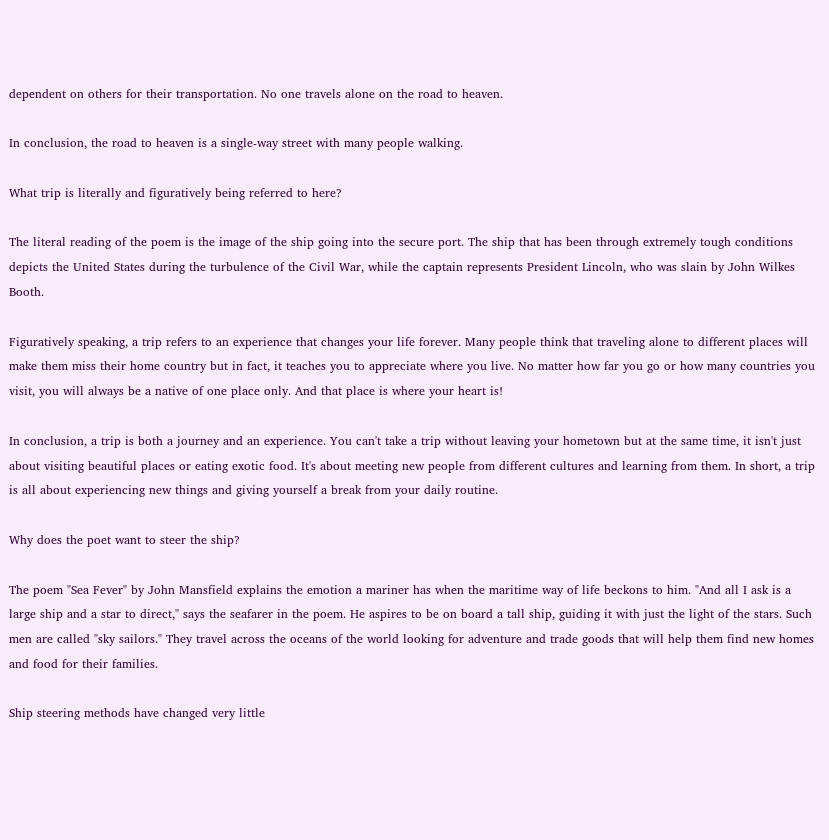dependent on others for their transportation. No one travels alone on the road to heaven.

In conclusion, the road to heaven is a single-way street with many people walking.

What trip is literally and figuratively being referred to here?

The literal reading of the poem is the image of the ship going into the secure port. The ship that has been through extremely tough conditions depicts the United States during the turbulence of the Civil War, while the captain represents President Lincoln, who was slain by John Wilkes Booth.

Figuratively speaking, a trip refers to an experience that changes your life forever. Many people think that traveling alone to different places will make them miss their home country but in fact, it teaches you to appreciate where you live. No matter how far you go or how many countries you visit, you will always be a native of one place only. And that place is where your heart is!

In conclusion, a trip is both a journey and an experience. You can't take a trip without leaving your hometown but at the same time, it isn't just about visiting beautiful places or eating exotic food. It's about meeting new people from different cultures and learning from them. In short, a trip is all about experiencing new things and giving yourself a break from your daily routine.

Why does the poet want to steer the ship?

The poem "Sea Fever" by John Mansfield explains the emotion a mariner has when the maritime way of life beckons to him. "And all I ask is a large ship and a star to direct," says the seafarer in the poem. He aspires to be on board a tall ship, guiding it with just the light of the stars. Such men are called "sky sailors." They travel across the oceans of the world looking for adventure and trade goods that will help them find new homes and food for their families.

Ship steering methods have changed very little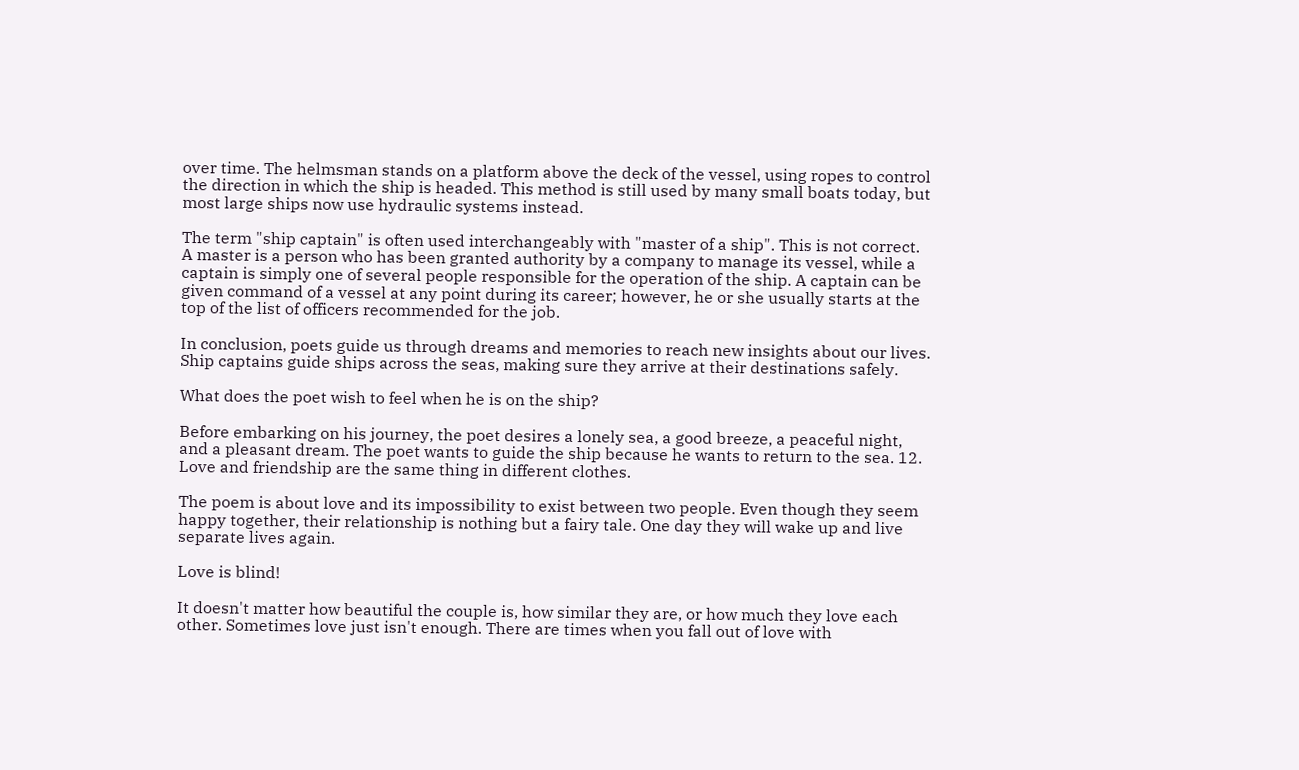over time. The helmsman stands on a platform above the deck of the vessel, using ropes to control the direction in which the ship is headed. This method is still used by many small boats today, but most large ships now use hydraulic systems instead.

The term "ship captain" is often used interchangeably with "master of a ship". This is not correct. A master is a person who has been granted authority by a company to manage its vessel, while a captain is simply one of several people responsible for the operation of the ship. A captain can be given command of a vessel at any point during its career; however, he or she usually starts at the top of the list of officers recommended for the job.

In conclusion, poets guide us through dreams and memories to reach new insights about our lives. Ship captains guide ships across the seas, making sure they arrive at their destinations safely.

What does the poet wish to feel when he is on the ship?

Before embarking on his journey, the poet desires a lonely sea, a good breeze, a peaceful night, and a pleasant dream. The poet wants to guide the ship because he wants to return to the sea. 12. Love and friendship are the same thing in different clothes.

The poem is about love and its impossibility to exist between two people. Even though they seem happy together, their relationship is nothing but a fairy tale. One day they will wake up and live separate lives again.

Love is blind!

It doesn't matter how beautiful the couple is, how similar they are, or how much they love each other. Sometimes love just isn't enough. There are times when you fall out of love with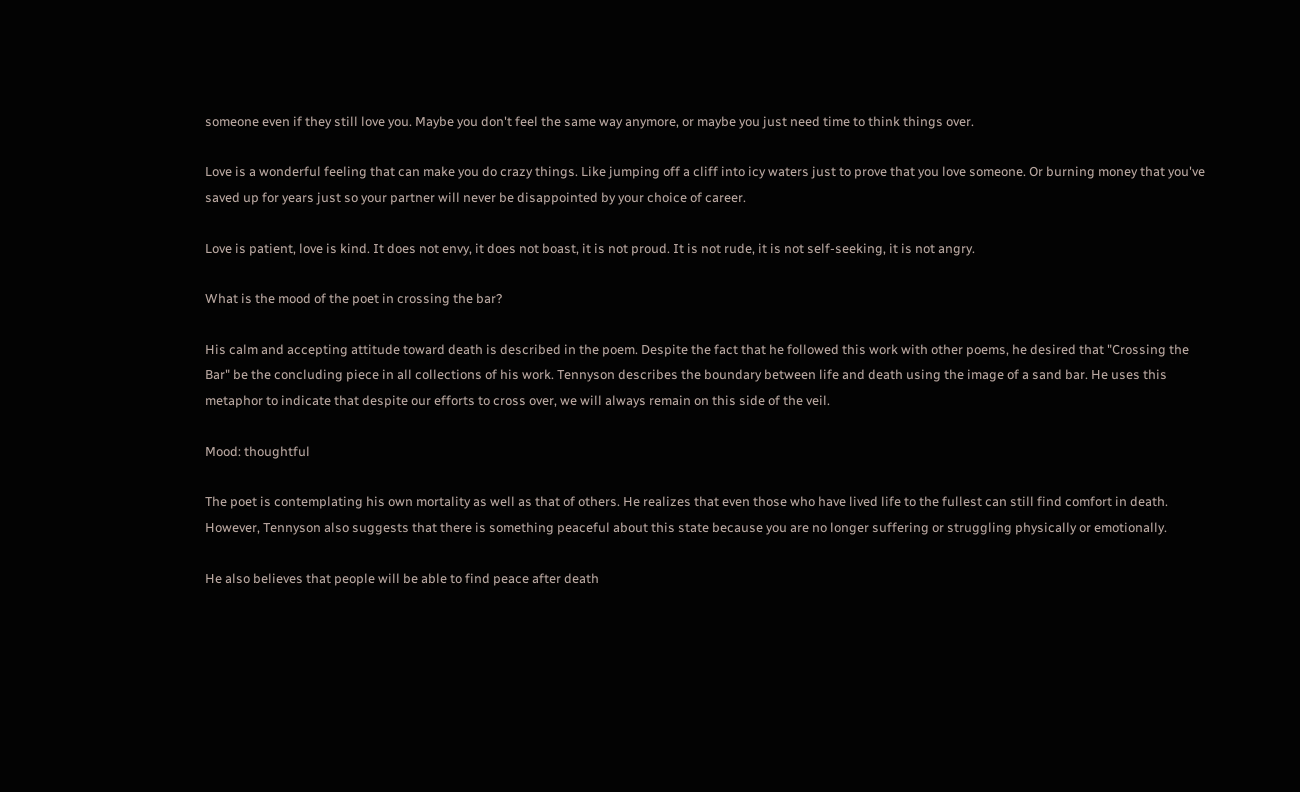someone even if they still love you. Maybe you don't feel the same way anymore, or maybe you just need time to think things over.

Love is a wonderful feeling that can make you do crazy things. Like jumping off a cliff into icy waters just to prove that you love someone. Or burning money that you've saved up for years just so your partner will never be disappointed by your choice of career.

Love is patient, love is kind. It does not envy, it does not boast, it is not proud. It is not rude, it is not self-seeking, it is not angry.

What is the mood of the poet in crossing the bar?

His calm and accepting attitude toward death is described in the poem. Despite the fact that he followed this work with other poems, he desired that "Crossing the Bar" be the concluding piece in all collections of his work. Tennyson describes the boundary between life and death using the image of a sand bar. He uses this metaphor to indicate that despite our efforts to cross over, we will always remain on this side of the veil.

Mood: thoughtful

The poet is contemplating his own mortality as well as that of others. He realizes that even those who have lived life to the fullest can still find comfort in death. However, Tennyson also suggests that there is something peaceful about this state because you are no longer suffering or struggling physically or emotionally.

He also believes that people will be able to find peace after death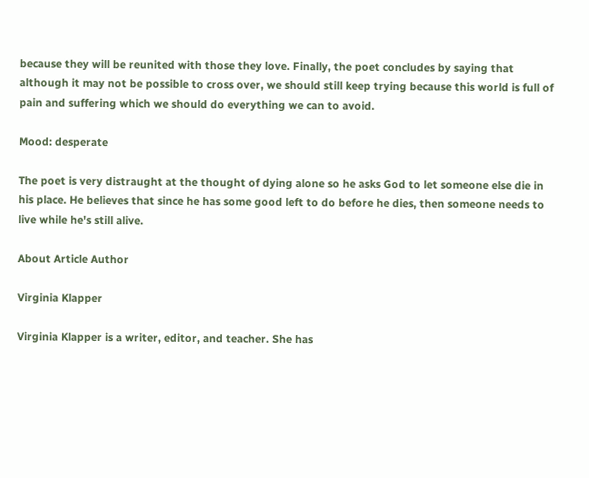because they will be reunited with those they love. Finally, the poet concludes by saying that although it may not be possible to cross over, we should still keep trying because this world is full of pain and suffering which we should do everything we can to avoid.

Mood: desperate

The poet is very distraught at the thought of dying alone so he asks God to let someone else die in his place. He believes that since he has some good left to do before he dies, then someone needs to live while he's still alive.

About Article Author

Virginia Klapper

Virginia Klapper is a writer, editor, and teacher. She has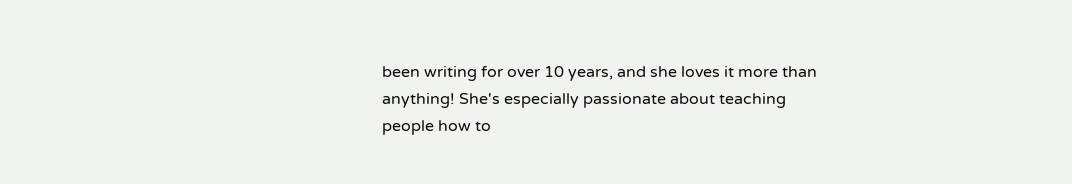been writing for over 10 years, and she loves it more than anything! She's especially passionate about teaching people how to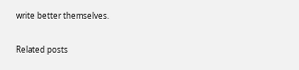write better themselves.

Related posts